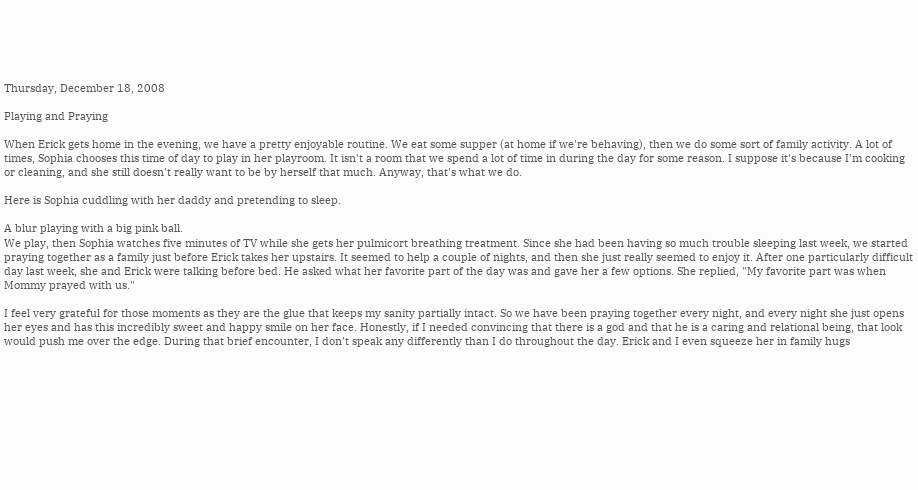Thursday, December 18, 2008

Playing and Praying

When Erick gets home in the evening, we have a pretty enjoyable routine. We eat some supper (at home if we're behaving), then we do some sort of family activity. A lot of times, Sophia chooses this time of day to play in her playroom. It isn't a room that we spend a lot of time in during the day for some reason. I suppose it's because I'm cooking or cleaning, and she still doesn't really want to be by herself that much. Anyway, that's what we do.

Here is Sophia cuddling with her daddy and pretending to sleep.

A blur playing with a big pink ball.
We play, then Sophia watches five minutes of TV while she gets her pulmicort breathing treatment. Since she had been having so much trouble sleeping last week, we started praying together as a family just before Erick takes her upstairs. It seemed to help a couple of nights, and then she just really seemed to enjoy it. After one particularly difficult day last week, she and Erick were talking before bed. He asked what her favorite part of the day was and gave her a few options. She replied, "My favorite part was when Mommy prayed with us."

I feel very grateful for those moments as they are the glue that keeps my sanity partially intact. So we have been praying together every night, and every night she just opens her eyes and has this incredibly sweet and happy smile on her face. Honestly, if I needed convincing that there is a god and that he is a caring and relational being, that look would push me over the edge. During that brief encounter, I don't speak any differently than I do throughout the day. Erick and I even squeeze her in family hugs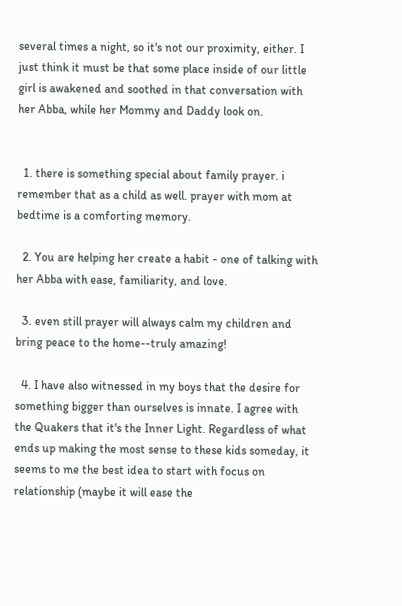several times a night, so it's not our proximity, either. I just think it must be that some place inside of our little girl is awakened and soothed in that conversation with her Abba, while her Mommy and Daddy look on.


  1. there is something special about family prayer. i remember that as a child as well. prayer with mom at bedtime is a comforting memory.

  2. You are helping her create a habit - one of talking with her Abba with ease, familiarity, and love.

  3. even still prayer will always calm my children and bring peace to the home--truly amazing!

  4. I have also witnessed in my boys that the desire for something bigger than ourselves is innate. I agree with the Quakers that it's the Inner Light. Regardless of what ends up making the most sense to these kids someday, it seems to me the best idea to start with focus on relationship (maybe it will ease the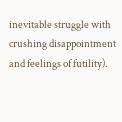inevitable struggle with crushing disappointment and feelings of futility).